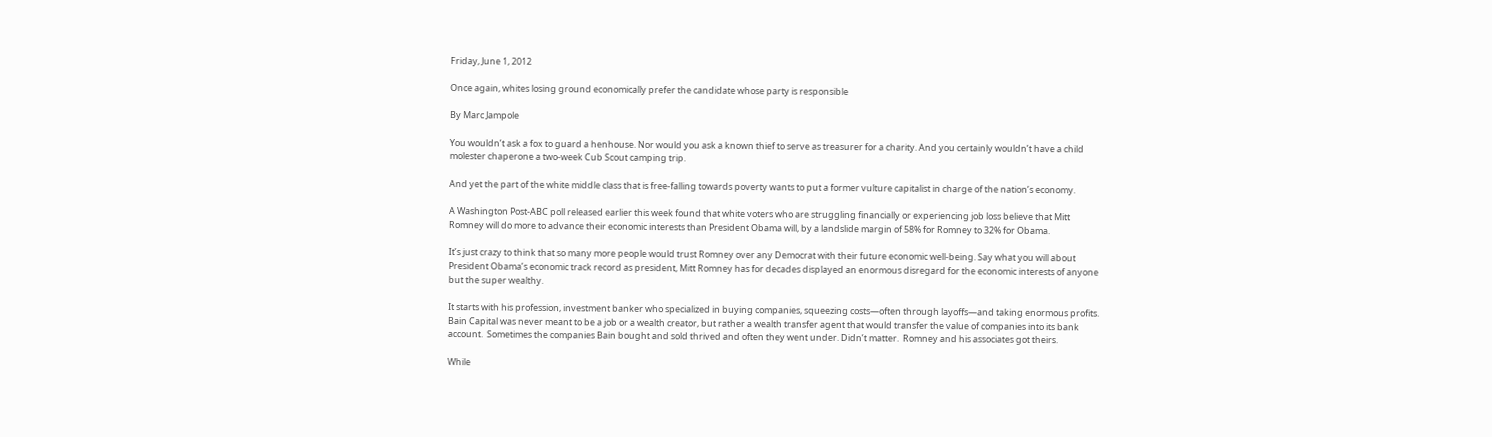Friday, June 1, 2012

Once again, whites losing ground economically prefer the candidate whose party is responsible

By Marc Jampole

You wouldn’t ask a fox to guard a henhouse. Nor would you ask a known thief to serve as treasurer for a charity. And you certainly wouldn’t have a child molester chaperone a two-week Cub Scout camping trip.

And yet the part of the white middle class that is free-falling towards poverty wants to put a former vulture capitalist in charge of the nation’s economy.

A Washington Post-ABC poll released earlier this week found that white voters who are struggling financially or experiencing job loss believe that Mitt Romney will do more to advance their economic interests than President Obama will, by a landslide margin of 58% for Romney to 32% for Obama.

It’s just crazy to think that so many more people would trust Romney over any Democrat with their future economic well-being. Say what you will about President Obama’s economic track record as president, Mitt Romney has for decades displayed an enormous disregard for the economic interests of anyone but the super wealthy.

It starts with his profession, investment banker who specialized in buying companies, squeezing costs—often through layoffs—and taking enormous profits.  Bain Capital was never meant to be a job or a wealth creator, but rather a wealth transfer agent that would transfer the value of companies into its bank account.  Sometimes the companies Bain bought and sold thrived and often they went under. Didn’t matter.  Romney and his associates got theirs.

While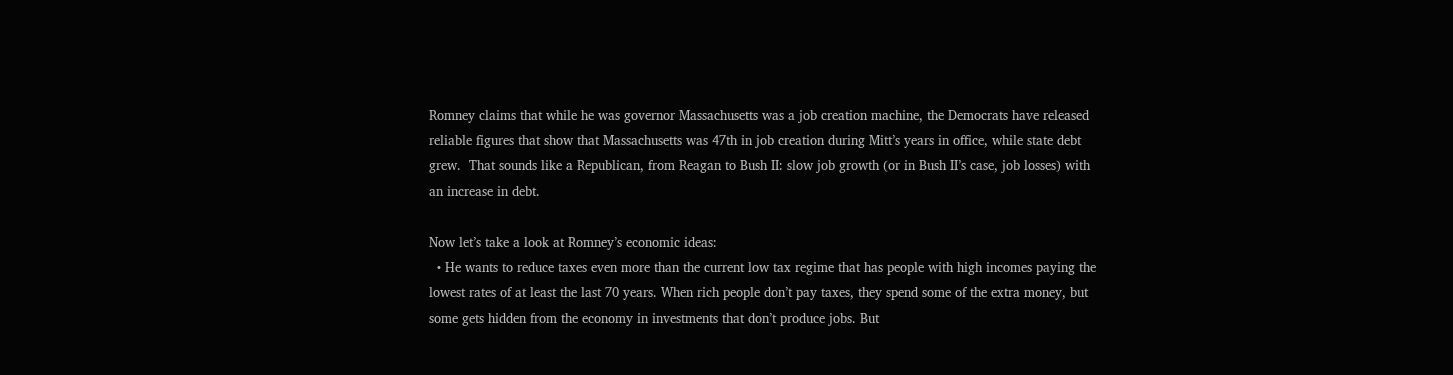Romney claims that while he was governor Massachusetts was a job creation machine, the Democrats have released reliable figures that show that Massachusetts was 47th in job creation during Mitt’s years in office, while state debt grew.  That sounds like a Republican, from Reagan to Bush II: slow job growth (or in Bush II’s case, job losses) with an increase in debt.

Now let’s take a look at Romney’s economic ideas:
  • He wants to reduce taxes even more than the current low tax regime that has people with high incomes paying the lowest rates of at least the last 70 years. When rich people don’t pay taxes, they spend some of the extra money, but some gets hidden from the economy in investments that don’t produce jobs. But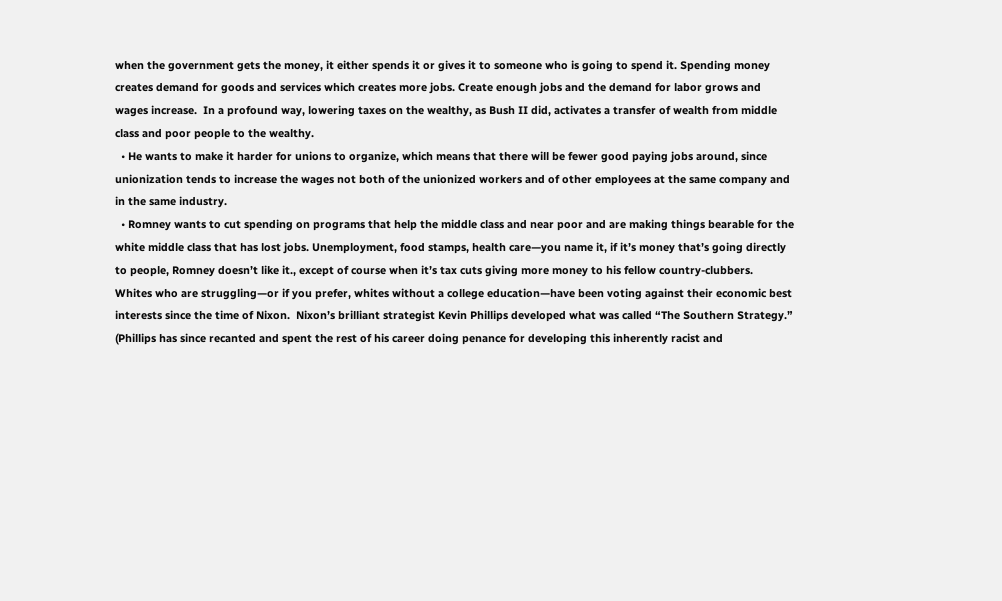when the government gets the money, it either spends it or gives it to someone who is going to spend it. Spending money creates demand for goods and services which creates more jobs. Create enough jobs and the demand for labor grows and wages increase.  In a profound way, lowering taxes on the wealthy, as Bush II did, activates a transfer of wealth from middle class and poor people to the wealthy.
  • He wants to make it harder for unions to organize, which means that there will be fewer good paying jobs around, since unionization tends to increase the wages not both of the unionized workers and of other employees at the same company and in the same industry.
  • Romney wants to cut spending on programs that help the middle class and near poor and are making things bearable for the white middle class that has lost jobs. Unemployment, food stamps, health care—you name it, if it’s money that’s going directly to people, Romney doesn’t like it., except of course when it’s tax cuts giving more money to his fellow country-clubbers.
Whites who are struggling—or if you prefer, whites without a college education—have been voting against their economic best interests since the time of Nixon.  Nixon’s brilliant strategist Kevin Phillips developed what was called “The Southern Strategy.” (Phillips has since recanted and spent the rest of his career doing penance for developing this inherently racist and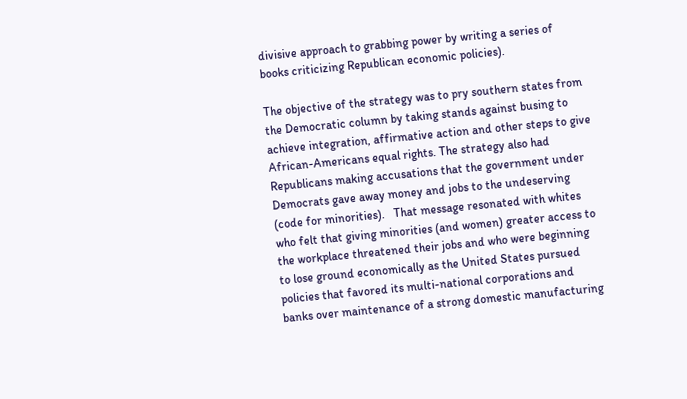divisive approach to grabbing power by writing a series of books criticizing Republican economic policies).

The objective of the strategy was to pry southern states from the Democratic column by taking stands against busing to achieve integration, affirmative action and other steps to give African-Americans equal rights. The strategy also had Republicans making accusations that the government under Democrats gave away money and jobs to the undeserving (code for minorities).   That message resonated with whites who felt that giving minorities (and women) greater access to the workplace threatened their jobs and who were beginning to lose ground economically as the United States pursued policies that favored its multi-national corporations and banks over maintenance of a strong domestic manufacturing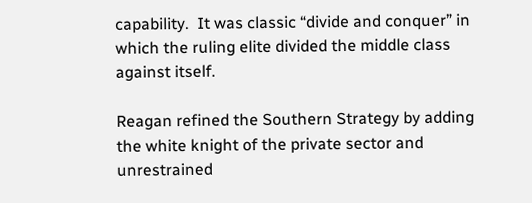capability.  It was classic “divide and conquer” in which the ruling elite divided the middle class against itself.

Reagan refined the Southern Strategy by adding the white knight of the private sector and unrestrained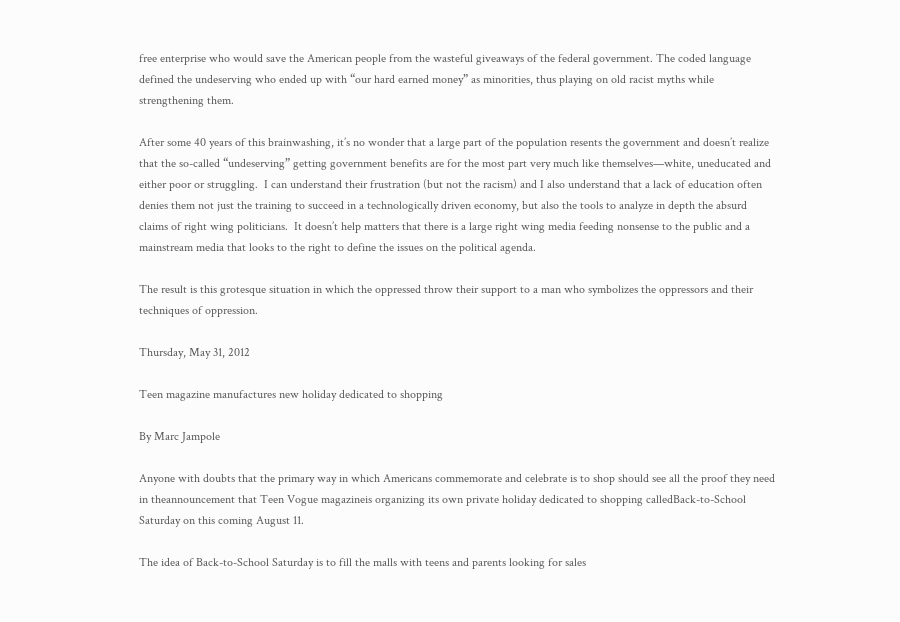free enterprise who would save the American people from the wasteful giveaways of the federal government. The coded language defined the undeserving who ended up with “our hard earned money” as minorities, thus playing on old racist myths while strengthening them.

After some 40 years of this brainwashing, it’s no wonder that a large part of the population resents the government and doesn’t realize that the so-called “undeserving” getting government benefits are for the most part very much like themselves—white, uneducated and either poor or struggling.  I can understand their frustration (but not the racism) and I also understand that a lack of education often denies them not just the training to succeed in a technologically driven economy, but also the tools to analyze in depth the absurd claims of right wing politicians.  It doesn’t help matters that there is a large right wing media feeding nonsense to the public and a mainstream media that looks to the right to define the issues on the political agenda.

The result is this grotesque situation in which the oppressed throw their support to a man who symbolizes the oppressors and their techniques of oppression.

Thursday, May 31, 2012

Teen magazine manufactures new holiday dedicated to shopping

By Marc Jampole

Anyone with doubts that the primary way in which Americans commemorate and celebrate is to shop should see all the proof they need in theannouncement that Teen Vogue magazineis organizing its own private holiday dedicated to shopping calledBack-to-School Saturday on this coming August 11.

The idea of Back-to-School Saturday is to fill the malls with teens and parents looking for sales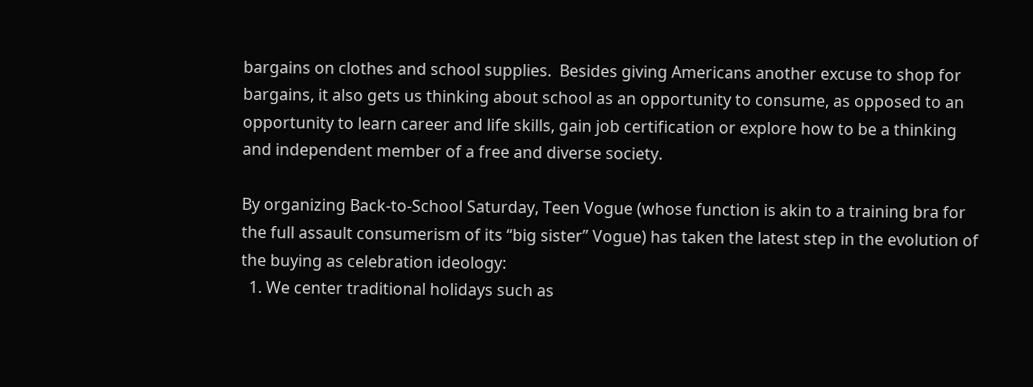bargains on clothes and school supplies.  Besides giving Americans another excuse to shop for bargains, it also gets us thinking about school as an opportunity to consume, as opposed to an opportunity to learn career and life skills, gain job certification or explore how to be a thinking and independent member of a free and diverse society.

By organizing Back-to-School Saturday, Teen Vogue (whose function is akin to a training bra for the full assault consumerism of its “big sister” Vogue) has taken the latest step in the evolution of the buying as celebration ideology:
  1. We center traditional holidays such as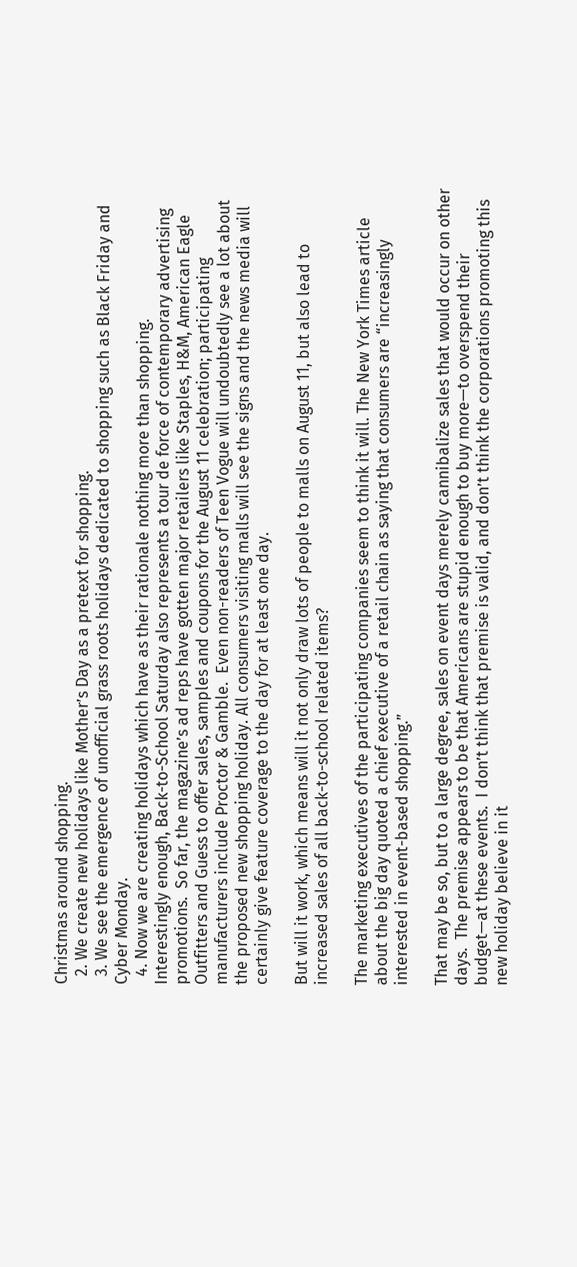Christmas around shopping.
  2. We create new holidays like Mother’s Day as a pretext for shopping.
  3. We see the emergence of unofficial grass roots holidays dedicated to shopping such as Black Friday and Cyber Monday.
  4. Now we are creating holidays which have as their rationale nothing more than shopping.
Interestingly enough, Back-to-School Saturday also represents a tour de force of contemporary advertising promotions.  So far, the magazine’s ad reps have gotten major retailers like Staples, H&M, American Eagle Outfitters and Guess to offer sales, samples and coupons for the August 11 celebration; participating manufacturers include Proctor & Gamble.  Even non-readers of Teen Vogue will undoubtedly see a lot about the proposed new shopping holiday. All consumers visiting malls will see the signs and the news media will certainly give feature coverage to the day for at least one day.

But will it work, which means will it not only draw lots of people to malls on August 11, but also lead to increased sales of all back-to-school related items?

The marketing executives of the participating companies seem to think it will. The New York Times article about the big day quoted a chief executive of a retail chain as saying that consumers are “increasingly interested in event-based shopping.”

That may be so, but to a large degree, sales on event days merely cannibalize sales that would occur on other days.  The premise appears to be that Americans are stupid enough to buy more—to overspend their budget—at these events.  I don’t think that premise is valid, and don’t think the corporations promoting this new holiday believe in it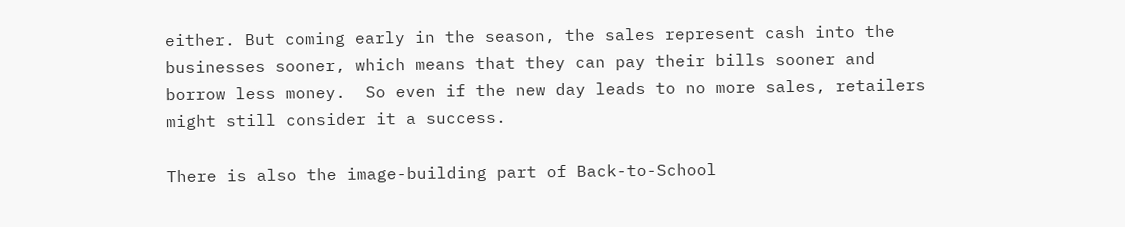either. But coming early in the season, the sales represent cash into the businesses sooner, which means that they can pay their bills sooner and borrow less money.  So even if the new day leads to no more sales, retailers might still consider it a success.

There is also the image-building part of Back-to-School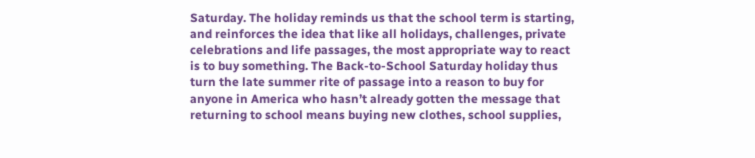Saturday. The holiday reminds us that the school term is starting, and reinforces the idea that like all holidays, challenges, private celebrations and life passages, the most appropriate way to react is to buy something. The Back-to-School Saturday holiday thus turn the late summer rite of passage into a reason to buy for anyone in America who hasn’t already gotten the message that returning to school means buying new clothes, school supplies,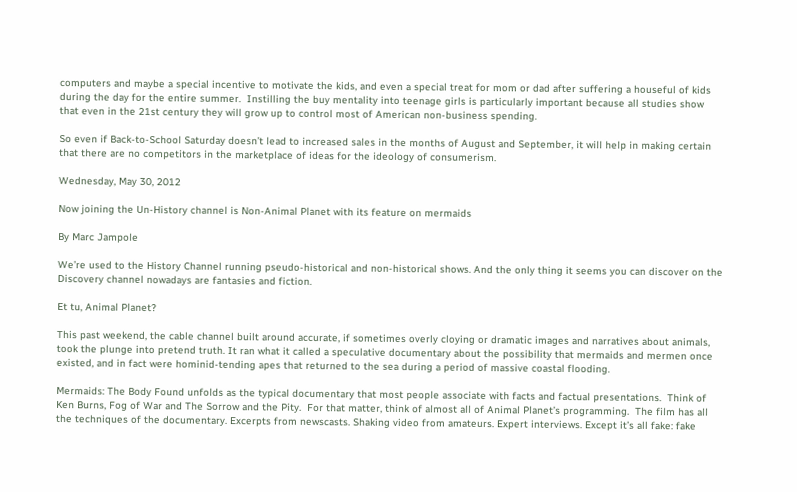computers and maybe a special incentive to motivate the kids, and even a special treat for mom or dad after suffering a houseful of kids during the day for the entire summer.  Instilling the buy mentality into teenage girls is particularly important because all studies show that even in the 21st century they will grow up to control most of American non-business spending.

So even if Back-to-School Saturday doesn’t lead to increased sales in the months of August and September, it will help in making certain that there are no competitors in the marketplace of ideas for the ideology of consumerism.

Wednesday, May 30, 2012

Now joining the Un-History channel is Non-Animal Planet with its feature on mermaids

By Marc Jampole

We’re used to the History Channel running pseudo-historical and non-historical shows. And the only thing it seems you can discover on the Discovery channel nowadays are fantasies and fiction.

Et tu, Animal Planet?

This past weekend, the cable channel built around accurate, if sometimes overly cloying or dramatic images and narratives about animals, took the plunge into pretend truth. It ran what it called a speculative documentary about the possibility that mermaids and mermen once existed, and in fact were hominid-tending apes that returned to the sea during a period of massive coastal flooding.

Mermaids: The Body Found unfolds as the typical documentary that most people associate with facts and factual presentations.  Think of Ken Burns, Fog of War and The Sorrow and the Pity.  For that matter, think of almost all of Animal Planet’s programming.  The film has all the techniques of the documentary. Excerpts from newscasts. Shaking video from amateurs. Expert interviews. Except it’s all fake: fake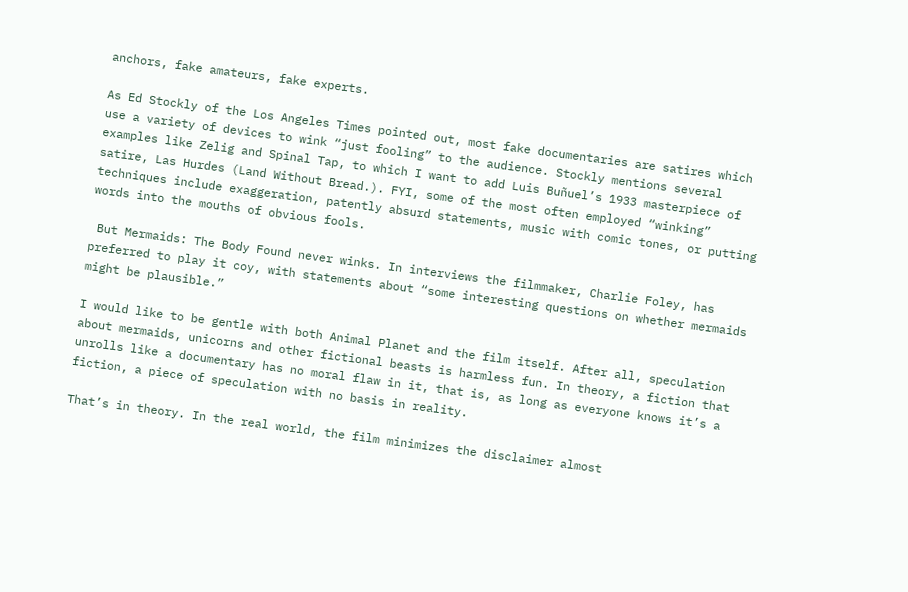anchors, fake amateurs, fake experts.

As Ed Stockly of the Los Angeles Times pointed out, most fake documentaries are satires which use a variety of devices to wink “just fooling” to the audience. Stockly mentions several examples like Zelig and Spinal Tap, to which I want to add Luis Buñuel’s 1933 masterpiece of satire, Las Hurdes (Land Without Bread.). FYI, some of the most often employed “winking” techniques include exaggeration, patently absurd statements, music with comic tones, or putting words into the mouths of obvious fools.

 But Mermaids: The Body Found never winks. In interviews the filmmaker, Charlie Foley, has preferred to play it coy, with statements about “some interesting questions on whether mermaids might be plausible.”

I would like to be gentle with both Animal Planet and the film itself. After all, speculation about mermaids, unicorns and other fictional beasts is harmless fun. In theory, a fiction that unrolls like a documentary has no moral flaw in it, that is, as long as everyone knows it’s a fiction, a piece of speculation with no basis in reality.

That’s in theory. In the real world, the film minimizes the disclaimer almost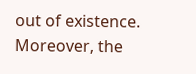out of existence. Moreover, the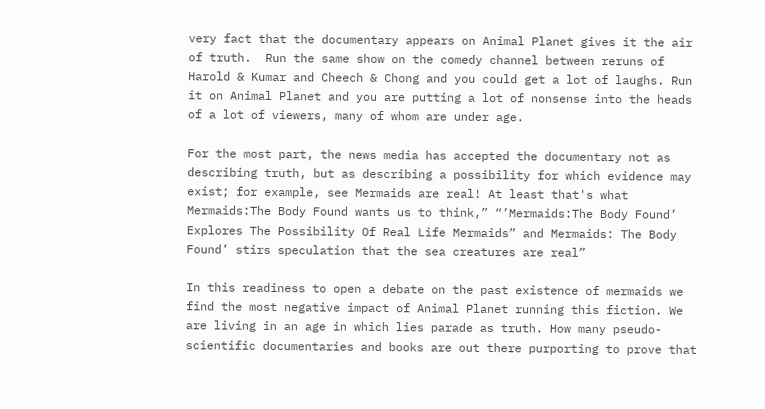very fact that the documentary appears on Animal Planet gives it the air of truth.  Run the same show on the comedy channel between reruns of Harold & Kumar and Cheech & Chong and you could get a lot of laughs. Run it on Animal Planet and you are putting a lot of nonsense into the heads of a lot of viewers, many of whom are under age.

For the most part, the news media has accepted the documentary not as describing truth, but as describing a possibility for which evidence may exist; for example, see Mermaids are real! At least that's what Mermaids:The Body Found wants us to think,” “’Mermaids:The Body Found’ Explores The Possibility Of Real Life Mermaids” and Mermaids: The Body Found’ stirs speculation that the sea creatures are real”

In this readiness to open a debate on the past existence of mermaids we find the most negative impact of Animal Planet running this fiction. We are living in an age in which lies parade as truth. How many pseudo-scientific documentaries and books are out there purporting to prove that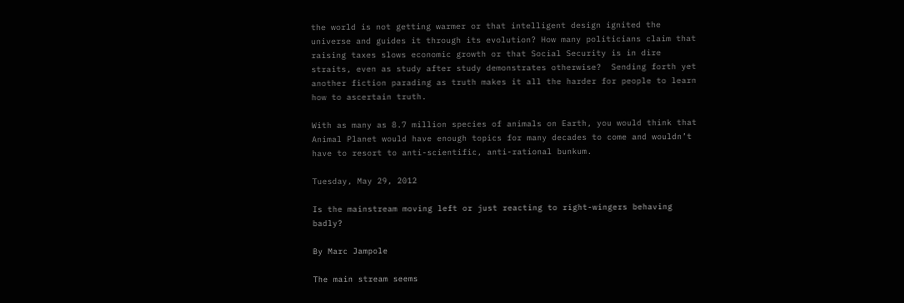the world is not getting warmer or that intelligent design ignited the universe and guides it through its evolution? How many politicians claim that raising taxes slows economic growth or that Social Security is in dire straits, even as study after study demonstrates otherwise?  Sending forth yet another fiction parading as truth makes it all the harder for people to learn how to ascertain truth.

With as many as 8.7 million species of animals on Earth, you would think that Animal Planet would have enough topics for many decades to come and wouldn’t have to resort to anti-scientific, anti-rational bunkum.

Tuesday, May 29, 2012

Is the mainstream moving left or just reacting to right-wingers behaving badly?

By Marc Jampole

The main stream seems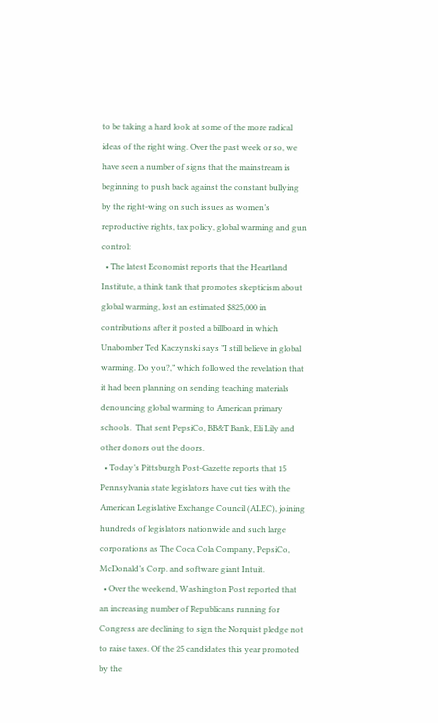to be taking a hard look at some of the more radical ideas of the right wing. Over the past week or so, we have seen a number of signs that the mainstream is beginning to push back against the constant bullying by the right-wing on such issues as women’s reproductive rights, tax policy, global warming and gun control:
  • The latest Economist reports that the Heartland Institute, a think tank that promotes skepticism about global warming, lost an estimated $825,000 in contributions after it posted a billboard in which Unabomber Ted Kaczynski says ”I still believe in global warming. Do you?,” which followed the revelation that it had been planning on sending teaching materials denouncing global warming to American primary schools.  That sent PepsiCo, BB&T Bank, Eli Lily and other donors out the doors.
  • Today’s Pittsburgh Post-Gazette reports that 15 Pennsylvania state legislators have cut ties with the American Legislative Exchange Council (ALEC), joining hundreds of legislators nationwide and such large corporations as The Coca Cola Company, PepsiCo, McDonald’s Corp. and software giant Intuit.
  • Over the weekend, Washington Post reported that an increasing number of Republicans running for Congress are declining to sign the Norquist pledge not to raise taxes. Of the 25 candidates this year promoted by the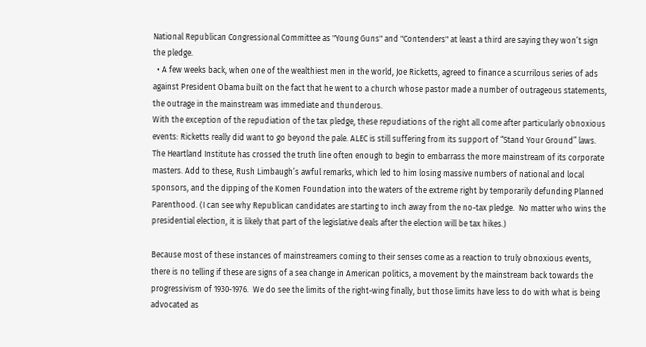National Republican Congressional Committee as "Young Guns" and "Contenders" at least a third are saying they won’t sign the pledge.
  • A few weeks back, when one of the wealthiest men in the world, Joe Ricketts, agreed to finance a scurrilous series of ads against President Obama built on the fact that he went to a church whose pastor made a number of outrageous statements, the outrage in the mainstream was immediate and thunderous.
With the exception of the repudiation of the tax pledge, these repudiations of the right all come after particularly obnoxious events: Ricketts really did want to go beyond the pale. ALEC is still suffering from its support of “Stand Your Ground” laws. The Heartland Institute has crossed the truth line often enough to begin to embarrass the more mainstream of its corporate masters. Add to these, Rush Limbaugh’s awful remarks, which led to him losing massive numbers of national and local sponsors, and the dipping of the Komen Foundation into the waters of the extreme right by temporarily defunding Planned Parenthood. (I can see why Republican candidates are starting to inch away from the no-tax pledge.  No matter who wins the presidential election, it is likely that part of the legislative deals after the election will be tax hikes.)

Because most of these instances of mainstreamers coming to their senses come as a reaction to truly obnoxious events, there is no telling if these are signs of a sea change in American politics, a movement by the mainstream back towards the progressivism of 1930-1976.  We do see the limits of the right-wing finally, but those limits have less to do with what is being advocated as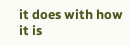it does with how it is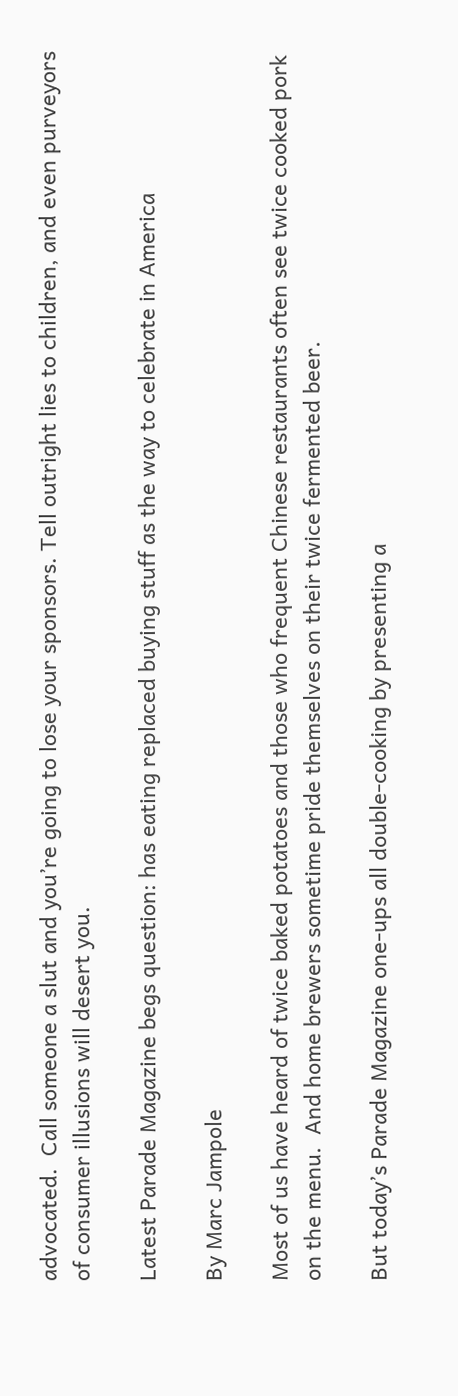advocated.  Call someone a slut and you’re going to lose your sponsors. Tell outright lies to children, and even purveyors of consumer illusions will desert you.

Latest Parade Magazine begs question: has eating replaced buying stuff as the way to celebrate in America

By Marc Jampole

Most of us have heard of twice baked potatoes and those who frequent Chinese restaurants often see twice cooked pork on the menu.  And home brewers sometime pride themselves on their twice fermented beer.

But today’s Parade Magazine one-ups all double-cooking by presenting a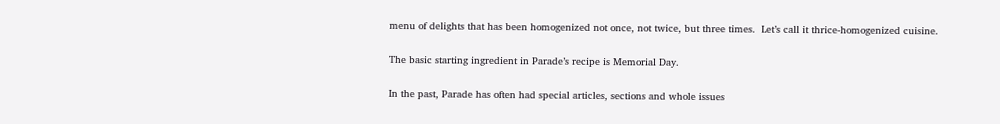menu of delights that has been homogenized not once, not twice, but three times.  Let’s call it thrice-homogenized cuisine.

The basic starting ingredient in Parade’s recipe is Memorial Day.

In the past, Parade has often had special articles, sections and whole issues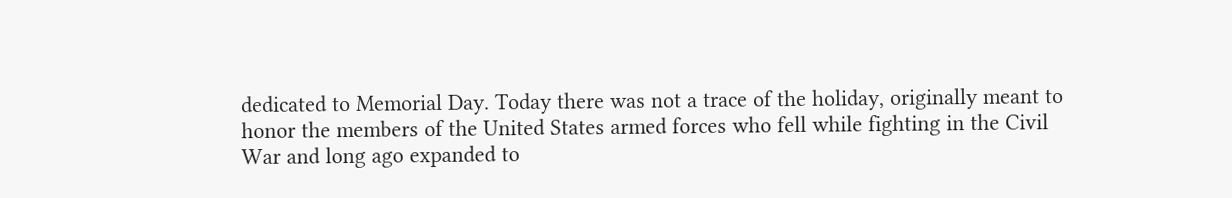dedicated to Memorial Day. Today there was not a trace of the holiday, originally meant to honor the members of the United States armed forces who fell while fighting in the Civil War and long ago expanded to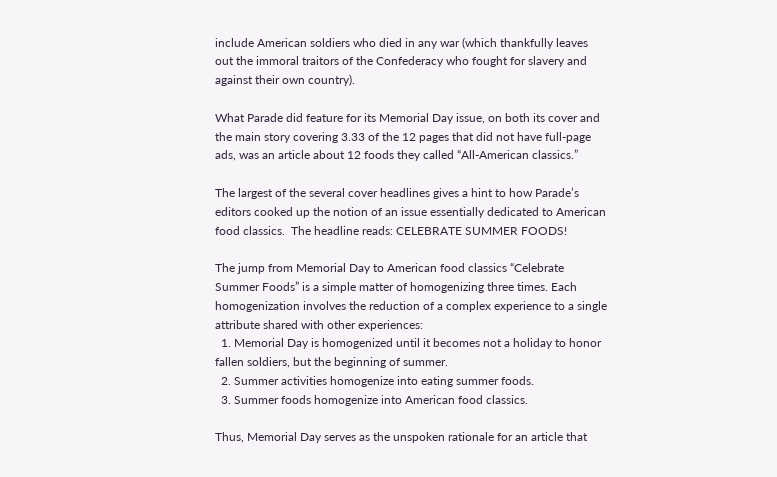include American soldiers who died in any war (which thankfully leaves out the immoral traitors of the Confederacy who fought for slavery and against their own country).

What Parade did feature for its Memorial Day issue, on both its cover and the main story covering 3.33 of the 12 pages that did not have full-page ads, was an article about 12 foods they called “All-American classics.”

The largest of the several cover headlines gives a hint to how Parade’s editors cooked up the notion of an issue essentially dedicated to American food classics.  The headline reads: CELEBRATE SUMMER FOODS!

The jump from Memorial Day to American food classics “Celebrate Summer Foods” is a simple matter of homogenizing three times. Each homogenization involves the reduction of a complex experience to a single attribute shared with other experiences:
  1. Memorial Day is homogenized until it becomes not a holiday to honor fallen soldiers, but the beginning of summer.
  2. Summer activities homogenize into eating summer foods.
  3. Summer foods homogenize into American food classics.

Thus, Memorial Day serves as the unspoken rationale for an article that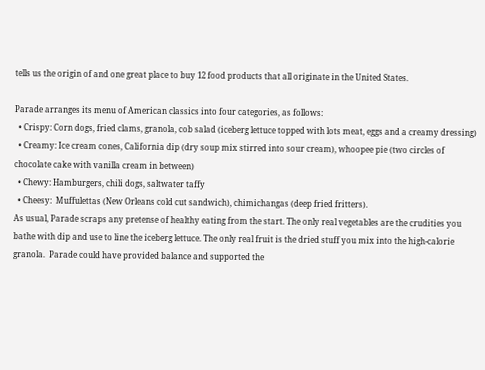tells us the origin of and one great place to buy 12 food products that all originate in the United States.

Parade arranges its menu of American classics into four categories, as follows:
  • Crispy: Corn dogs, fried clams, granola, cob salad (iceberg lettuce topped with lots meat, eggs and a creamy dressing)
  • Creamy: Ice cream cones, California dip (dry soup mix stirred into sour cream), whoopee pie (two circles of chocolate cake with vanilla cream in between)
  • Chewy: Hamburgers, chili dogs, saltwater taffy
  • Cheesy:  Muffulettas (New Orleans cold cut sandwich), chimichangas (deep fried fritters).
As usual, Parade scraps any pretense of healthy eating from the start. The only real vegetables are the crudities you bathe with dip and use to line the iceberg lettuce. The only real fruit is the dried stuff you mix into the high-calorie granola.  Parade could have provided balance and supported the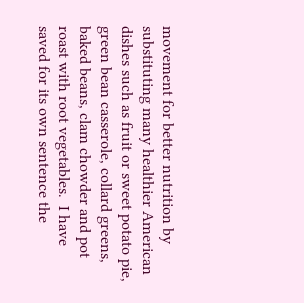movement for better nutrition by substituting many healthier American dishes such as fruit or sweet potato pie, green bean casserole, collard greens, baked beans, clam chowder and pot roast with root vegetables.  I have saved for its own sentence the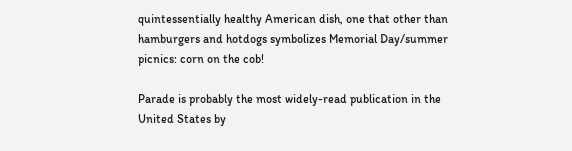quintessentially healthy American dish, one that other than hamburgers and hotdogs symbolizes Memorial Day/summer picnics: corn on the cob!

Parade is probably the most widely-read publication in the United States by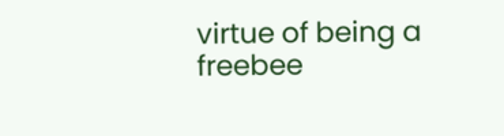virtue of being a freebee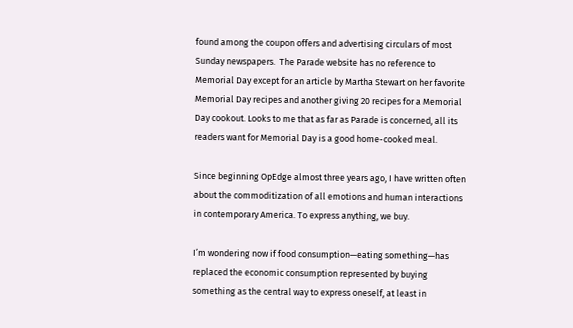found among the coupon offers and advertising circulars of most Sunday newspapers.  The Parade website has no reference to Memorial Day except for an article by Martha Stewart on her favorite Memorial Day recipes and another giving 20 recipes for a Memorial Day cookout. Looks to me that as far as Parade is concerned, all its readers want for Memorial Day is a good home-cooked meal.

Since beginning OpEdge almost three years ago, I have written often about the commoditization of all emotions and human interactions in contemporary America. To express anything, we buy.

I’m wondering now if food consumption—eating something—has replaced the economic consumption represented by buying something as the central way to express oneself, at least in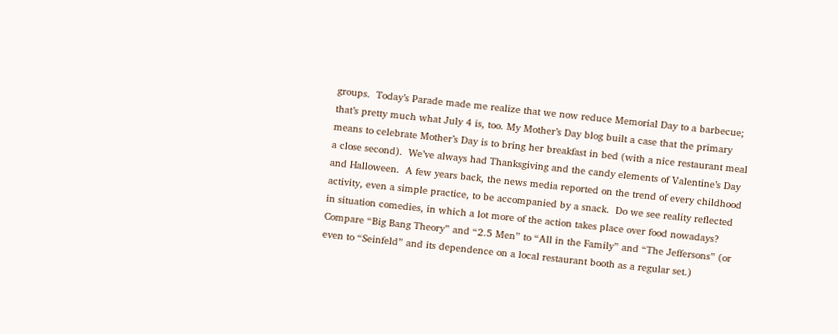groups.  Today’s Parade made me realize that we now reduce Memorial Day to a barbecue; that’s pretty much what July 4 is, too. My Mother’s Day blog built a case that the primary means to celebrate Mother’s Day is to bring her breakfast in bed (with a nice restaurant meal a close second).  We’ve always had Thanksgiving and the candy elements of Valentine’s Day and Halloween.  A few years back, the news media reported on the trend of every childhood activity, even a simple practice, to be accompanied by a snack.  Do we see reality reflected in situation comedies, in which a lot more of the action takes place over food nowadays? Compare “Big Bang Theory” and “2.5 Men” to “All in the Family” and “The Jeffersons” (or even to “Seinfeld” and its dependence on a local restaurant booth as a regular set.)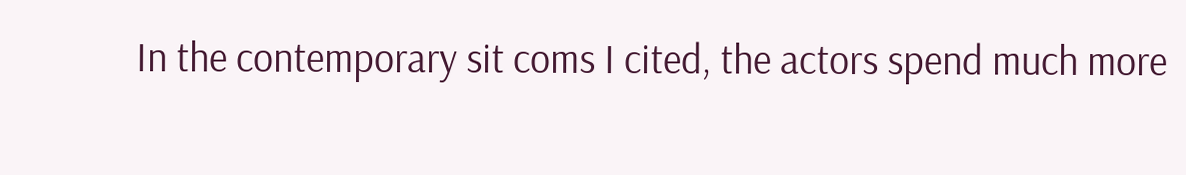In the contemporary sit coms I cited, the actors spend much more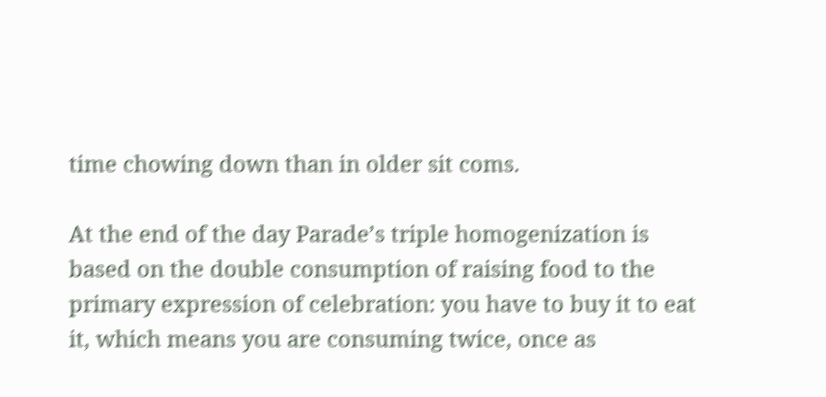time chowing down than in older sit coms.

At the end of the day Parade’s triple homogenization is based on the double consumption of raising food to the primary expression of celebration: you have to buy it to eat it, which means you are consuming twice, once as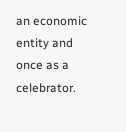an economic entity and once as a celebrator.